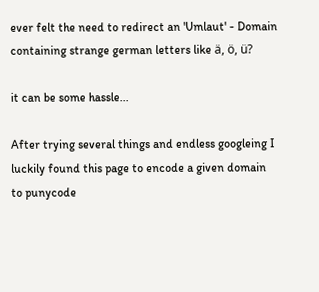ever felt the need to redirect an 'Umlaut' - Domain containing strange german letters like ä, ö, ü?

it can be some hassle...

After trying several things and endless googleing I luckily found this page to encode a given domain to punycode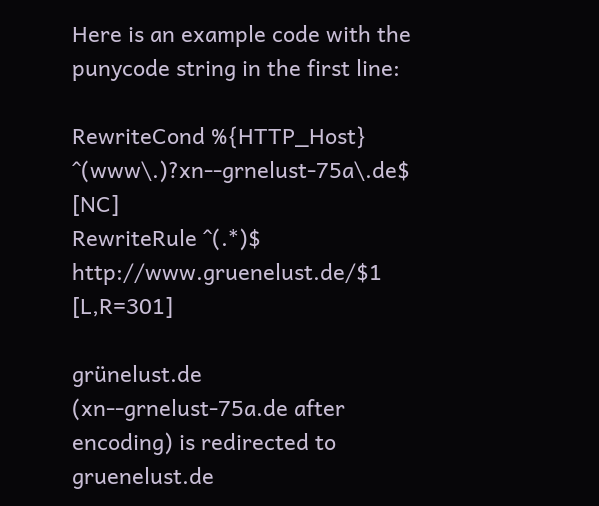Here is an example code with the punycode string in the first line:

RewriteCond %{HTTP_Host} ^(www\.)?xn--grnelust-75a\.de$ [NC]
RewriteRule ^(.*)$ http://www.gruenelust.de/$1 [L,R=301]

grünelust.de (xn--grnelust-75a.de after encoding) is redirected to gruenelust.de